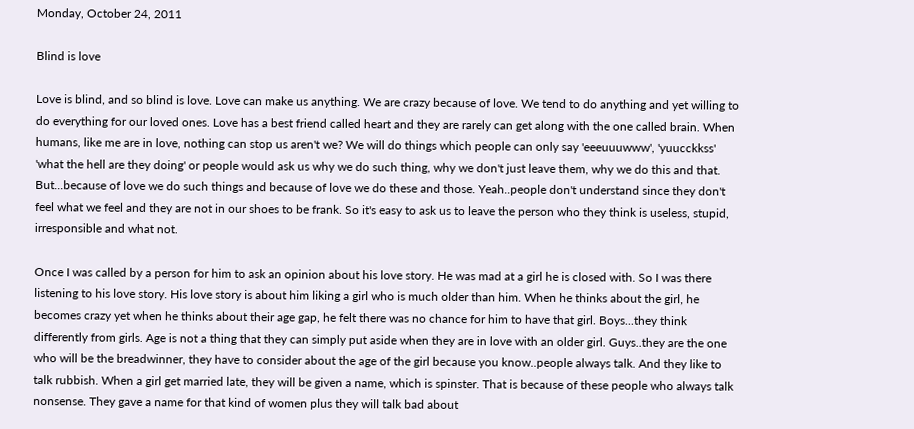Monday, October 24, 2011

Blind is love

Love is blind, and so blind is love. Love can make us anything. We are crazy because of love. We tend to do anything and yet willing to do everything for our loved ones. Love has a best friend called heart and they are rarely can get along with the one called brain. When humans, like me are in love, nothing can stop us aren't we? We will do things which people can only say 'eeeuuuwww', 'yuucckkss' 'what the hell are they doing' or people would ask us why we do such thing, why we don't just leave them, why we do this and that. But...because of love we do such things and because of love we do these and those. Yeah..people don't understand since they don't feel what we feel and they are not in our shoes to be frank. So it's easy to ask us to leave the person who they think is useless, stupid, irresponsible and what not.

Once I was called by a person for him to ask an opinion about his love story. He was mad at a girl he is closed with. So I was there listening to his love story. His love story is about him liking a girl who is much older than him. When he thinks about the girl, he becomes crazy yet when he thinks about their age gap, he felt there was no chance for him to have that girl. Boys...they think differently from girls. Age is not a thing that they can simply put aside when they are in love with an older girl. Guys..they are the one who will be the breadwinner, they have to consider about the age of the girl because you know..people always talk. And they like to talk rubbish. When a girl get married late, they will be given a name, which is spinster. That is because of these people who always talk nonsense. They gave a name for that kind of women plus they will talk bad about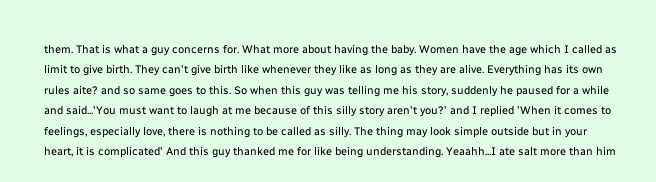them. That is what a guy concerns for. What more about having the baby. Women have the age which I called as limit to give birth. They can't give birth like whenever they like as long as they are alive. Everything has its own rules aite? and so same goes to this. So when this guy was telling me his story, suddenly he paused for a while and said...'You must want to laugh at me because of this silly story aren't you?' and I replied 'When it comes to feelings, especially love, there is nothing to be called as silly. The thing may look simple outside but in your heart, it is complicated' And this guy thanked me for like being understanding. Yeaahh...I ate salt more than him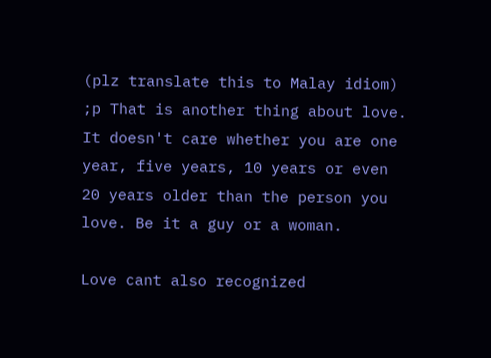(plz translate this to Malay idiom) ;p That is another thing about love. It doesn't care whether you are one year, five years, 10 years or even 20 years older than the person you love. Be it a guy or a woman.

Love cant also recognized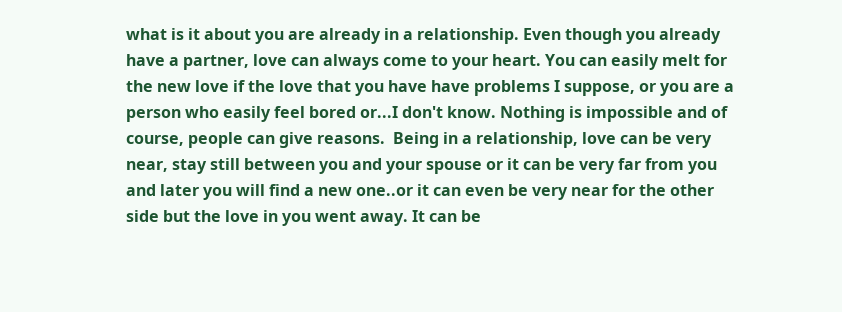what is it about you are already in a relationship. Even though you already have a partner, love can always come to your heart. You can easily melt for the new love if the love that you have have problems I suppose, or you are a person who easily feel bored or...I don't know. Nothing is impossible and of course, people can give reasons.  Being in a relationship, love can be very near, stay still between you and your spouse or it can be very far from you and later you will find a new one..or it can even be very near for the other side but the love in you went away. It can be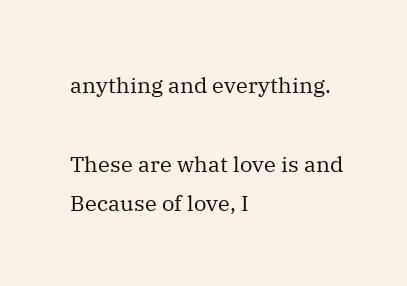anything and everything.

These are what love is and
Because of love, I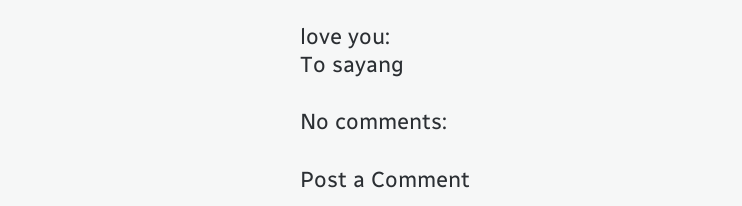love you:
To sayang

No comments:

Post a Comment